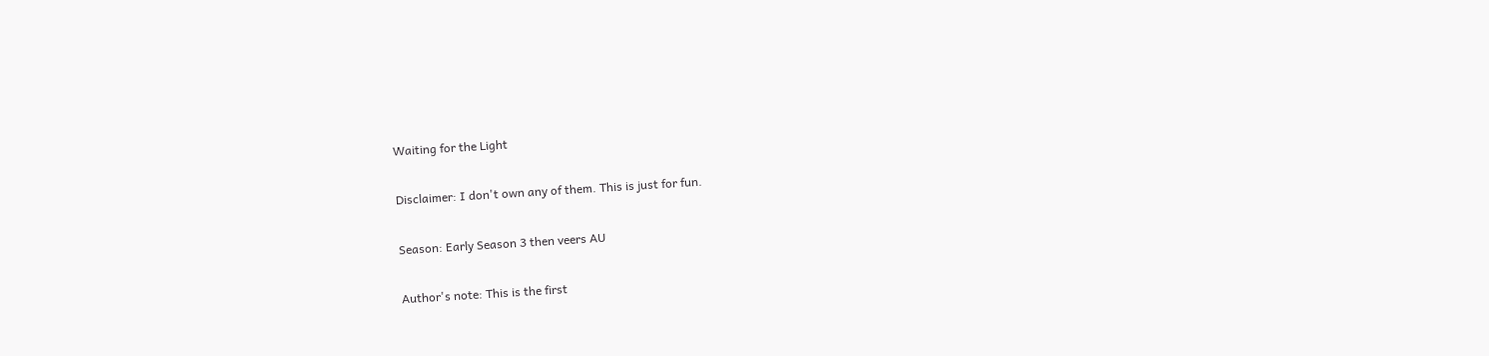Waiting for the Light

Disclaimer: I don't own any of them. This is just for fun.

Season: Early Season 3 then veers AU

Author's note: This is the first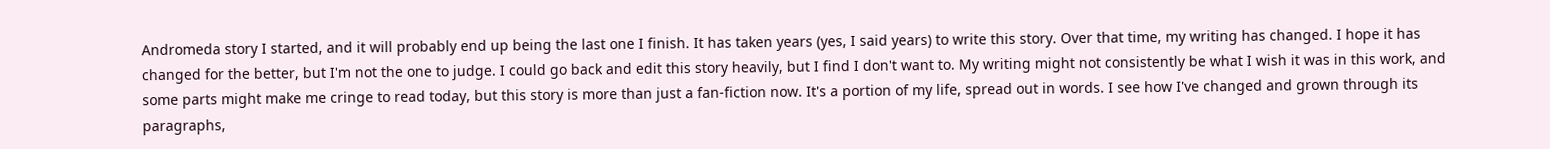Andromeda story I started, and it will probably end up being the last one I finish. It has taken years (yes, I said years) to write this story. Over that time, my writing has changed. I hope it has changed for the better, but I'm not the one to judge. I could go back and edit this story heavily, but I find I don't want to. My writing might not consistently be what I wish it was in this work, and some parts might make me cringe to read today, but this story is more than just a fan-fiction now. It's a portion of my life, spread out in words. I see how I've changed and grown through its paragraphs,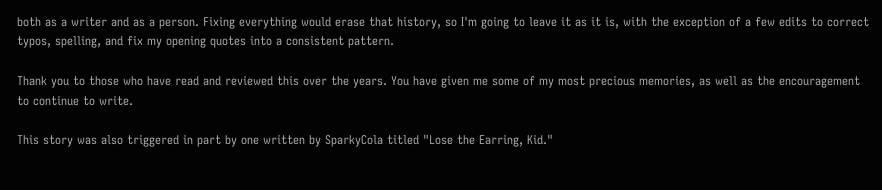both as a writer and as a person. Fixing everything would erase that history, so I'm going to leave it as it is, with the exception of a few edits to correct typos, spelling, and fix my opening quotes into a consistent pattern.

Thank you to those who have read and reviewed this over the years. You have given me some of my most precious memories, as well as the encouragement to continue to write.

This story was also triggered in part by one written by SparkyCola titled "Lose the Earring, Kid."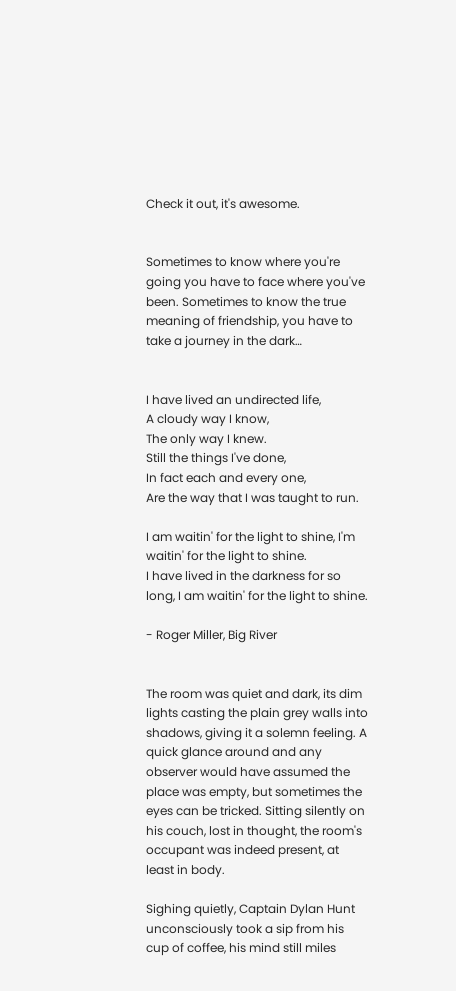Check it out, it's awesome.


Sometimes to know where you're going you have to face where you've been. Sometimes to know the true meaning of friendship, you have to take a journey in the dark…


I have lived an undirected life,
A cloudy way I know,
The only way I knew.
Still the things I've done,
In fact each and every one,
Are the way that I was taught to run.

I am waitin' for the light to shine, I'm waitin' for the light to shine.
I have lived in the darkness for so long, I am waitin' for the light to shine.

- Roger Miller, Big River


The room was quiet and dark, its dim lights casting the plain grey walls into shadows, giving it a solemn feeling. A quick glance around and any observer would have assumed the place was empty, but sometimes the eyes can be tricked. Sitting silently on his couch, lost in thought, the room's occupant was indeed present, at least in body.

Sighing quietly, Captain Dylan Hunt unconsciously took a sip from his cup of coffee, his mind still miles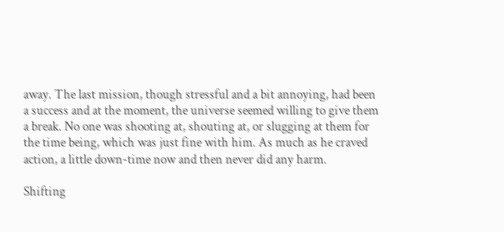away. The last mission, though stressful and a bit annoying, had been a success and at the moment, the universe seemed willing to give them a break. No one was shooting at, shouting at, or slugging at them for the time being, which was just fine with him. As much as he craved action, a little down-time now and then never did any harm.

Shifting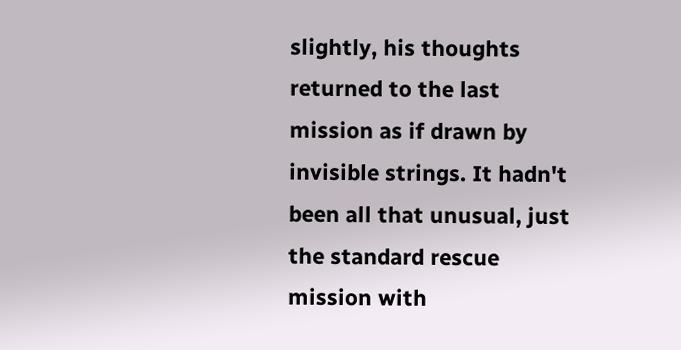slightly, his thoughts returned to the last mission as if drawn by invisible strings. It hadn't been all that unusual, just the standard rescue mission with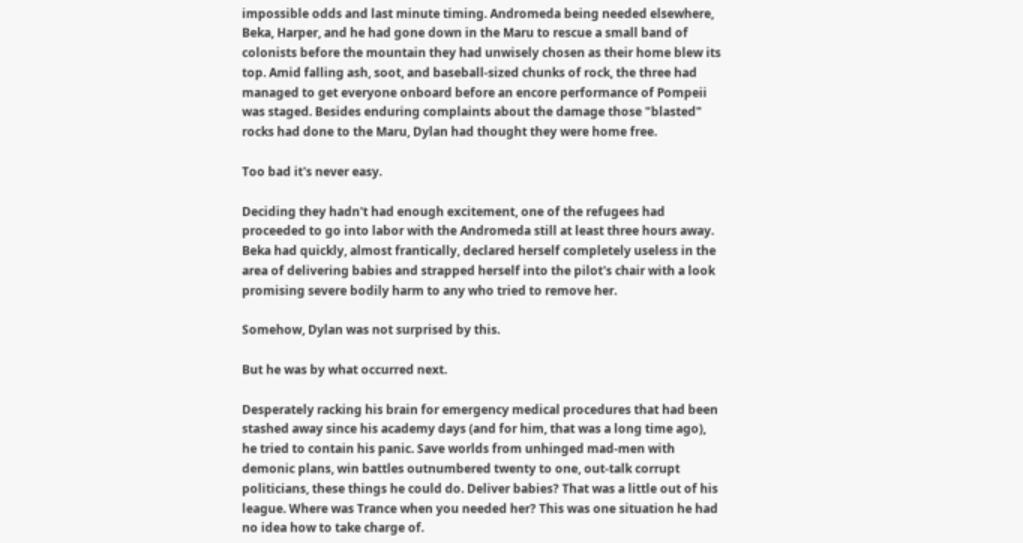impossible odds and last minute timing. Andromeda being needed elsewhere, Beka, Harper, and he had gone down in the Maru to rescue a small band of colonists before the mountain they had unwisely chosen as their home blew its top. Amid falling ash, soot, and baseball-sized chunks of rock, the three had managed to get everyone onboard before an encore performance of Pompeii was staged. Besides enduring complaints about the damage those "blasted" rocks had done to the Maru, Dylan had thought they were home free.

Too bad it's never easy.

Deciding they hadn't had enough excitement, one of the refugees had proceeded to go into labor with the Andromeda still at least three hours away. Beka had quickly, almost frantically, declared herself completely useless in the area of delivering babies and strapped herself into the pilot's chair with a look promising severe bodily harm to any who tried to remove her.

Somehow, Dylan was not surprised by this.

But he was by what occurred next.

Desperately racking his brain for emergency medical procedures that had been stashed away since his academy days (and for him, that was a long time ago), he tried to contain his panic. Save worlds from unhinged mad-men with demonic plans, win battles outnumbered twenty to one, out-talk corrupt politicians, these things he could do. Deliver babies? That was a little out of his league. Where was Trance when you needed her? This was one situation he had no idea how to take charge of.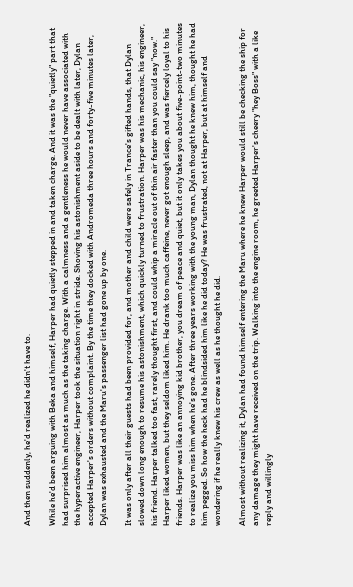And then suddenly, he'd realized he didn't have to.

While he'd been arguing with Beka and himself, Harper had quietly stepped in and taken charge. And it was the "quietly" part that had surprised him almost as much as the taking charge. With a calmness and a gentleness he would never have associated with the hyperactive engineer, Harper took the situation right in stride. Shoving his astonishment aside to be dealt with later, Dylan accepted Harper's orders without complaint. By the time they docked with Andromeda three hours and forty-five minutes later, Dylan was exhausted and the Maru's passenger list had gone up by one.

It was only after all their guests had been provided for, and mother and child were safely in Trance's gifted hands, that Dylan slowed down long enough to resume his astonishment, which quickly turned to frustration. Harper was his mechanic, his engineer, his friend. Harper talked too fast, rarely thought first, and could whip a miracle out of thin air faster than you could say "now." Harper liked women, but they seldom liked him. He drank too much caffeine, never got enough sleep, and was fiercely loyal to his friends. Harper was like an annoying kid brother, you dream of peace and quiet, but it only takes you about five-point-two minutes to realize you miss him when he's gone. After three years working with the young man, Dylan thought he knew him, thought he had him pegged. So how the heck had he blindsided him like he did today? He was frustrated, not at Harper, but at himself and wondering if he really knew his crew as well as he thought he did.

Almost without realizing it, Dylan had found himself entering the Maru where he knew Harper would still be checking the ship for any damage they might have received on the trip. Walking into the engine room, he greeted Harper's cheery "hey Boss" with a like reply and willingly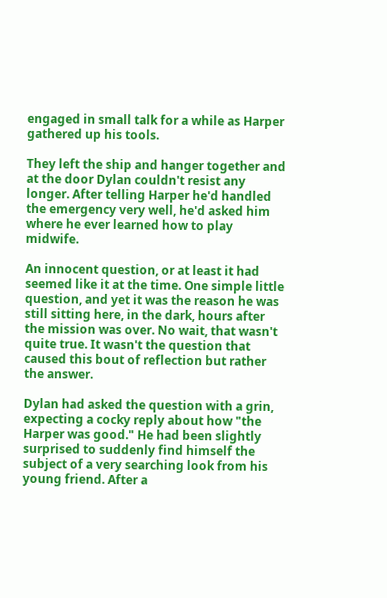engaged in small talk for a while as Harper gathered up his tools.

They left the ship and hanger together and at the door Dylan couldn't resist any longer. After telling Harper he'd handled the emergency very well, he'd asked him where he ever learned how to play midwife.

An innocent question, or at least it had seemed like it at the time. One simple little question, and yet it was the reason he was still sitting here, in the dark, hours after the mission was over. No wait, that wasn't quite true. It wasn't the question that caused this bout of reflection but rather the answer.

Dylan had asked the question with a grin, expecting a cocky reply about how "the Harper was good." He had been slightly surprised to suddenly find himself the subject of a very searching look from his young friend. After a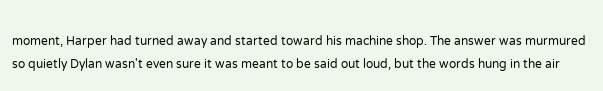moment, Harper had turned away and started toward his machine shop. The answer was murmured so quietly Dylan wasn't even sure it was meant to be said out loud, but the words hung in the air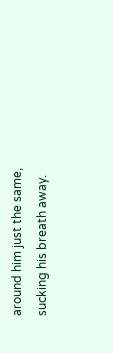around him just the same, sucking his breath away.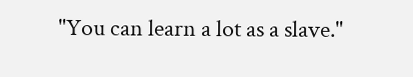"You can learn a lot as a slave."